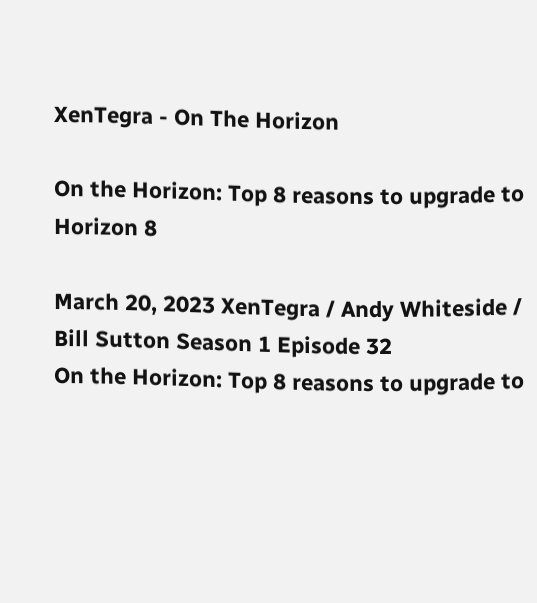XenTegra - On The Horizon

On the Horizon: Top 8 reasons to upgrade to Horizon 8

March 20, 2023 XenTegra / Andy Whiteside / Bill Sutton Season 1 Episode 32
On the Horizon: Top 8 reasons to upgrade to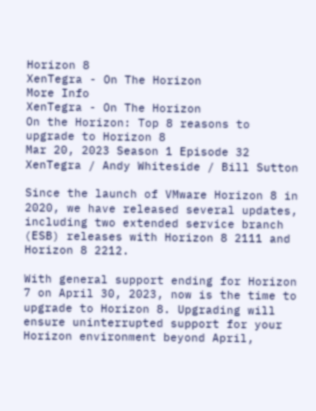Horizon 8
XenTegra - On The Horizon
More Info
XenTegra - On The Horizon
On the Horizon: Top 8 reasons to upgrade to Horizon 8
Mar 20, 2023 Season 1 Episode 32
XenTegra / Andy Whiteside / Bill Sutton

Since the launch of VMware Horizon 8 in 2020, we have released several updates, including two extended service branch (ESB) releases with Horizon 8 2111 and Horizon 8 2212.

With general support ending for Horizon 7 on April 30, 2023, now is the time to upgrade to Horizon 8. Upgrading will ensure uninterrupted support for your Horizon environment beyond April,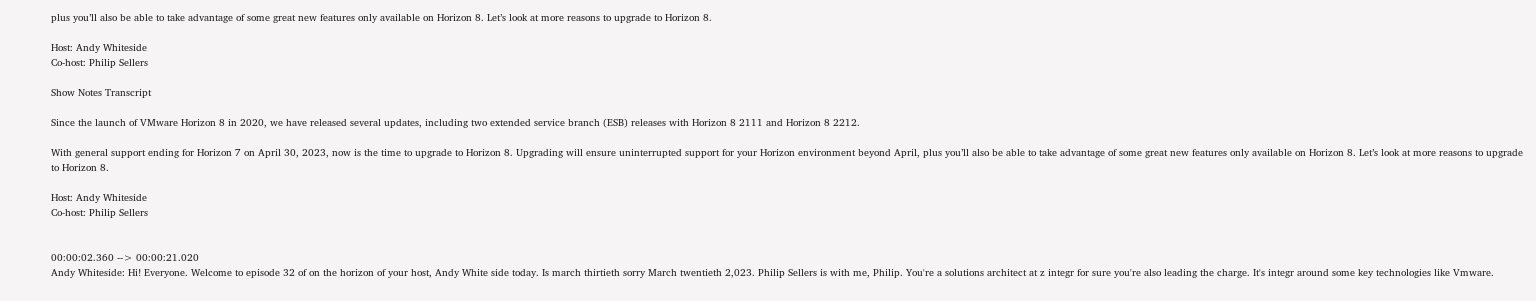plus you’ll also be able to take advantage of some great new features only available on Horizon 8. Let’s look at more reasons to upgrade to Horizon 8.

Host: Andy Whiteside
Co-host: Philip Sellers

Show Notes Transcript

Since the launch of VMware Horizon 8 in 2020, we have released several updates, including two extended service branch (ESB) releases with Horizon 8 2111 and Horizon 8 2212.

With general support ending for Horizon 7 on April 30, 2023, now is the time to upgrade to Horizon 8. Upgrading will ensure uninterrupted support for your Horizon environment beyond April, plus you’ll also be able to take advantage of some great new features only available on Horizon 8. Let’s look at more reasons to upgrade to Horizon 8.

Host: Andy Whiteside
Co-host: Philip Sellers


00:00:02.360 --> 00:00:21.020
Andy Whiteside: Hi! Everyone. Welcome to episode 32 of on the horizon of your host, Andy White side today. Is march thirtieth sorry March twentieth 2,023. Philip Sellers is with me, Philip. You're a solutions architect at z integr for sure you're also leading the charge. It's integr around some key technologies like Vmware.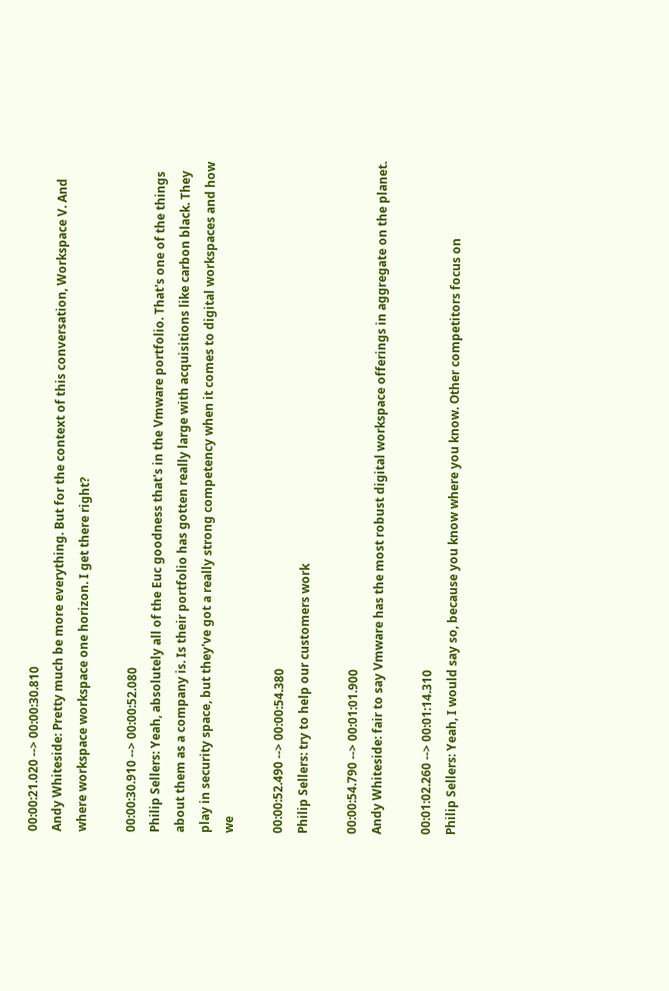00:00:21.020 --> 00:00:30.810
Andy Whiteside: Pretty much be more everything. But for the context of this conversation, Workspace V. And where workspace workspace one horizon. I get there right?

00:00:30.910 --> 00:00:52.080
Philip Sellers: Yeah, absolutely all of the Euc goodness that's in the Vmware portfolio. That's one of the things about them as a company is. Is their portfolio has gotten really large with acquisitions like carbon black. They play in security space, but they've got a really strong competency when it comes to digital workspaces and how we

00:00:52.490 --> 00:00:54.380
Philip Sellers: try to help our customers work

00:00:54.790 --> 00:01:01.900
Andy Whiteside: fair to say Vmware has the most robust digital workspace offerings in aggregate on the planet.

00:01:02.260 --> 00:01:14.310
Philip Sellers: Yeah, I would say so, because you know where you know. Other competitors focus on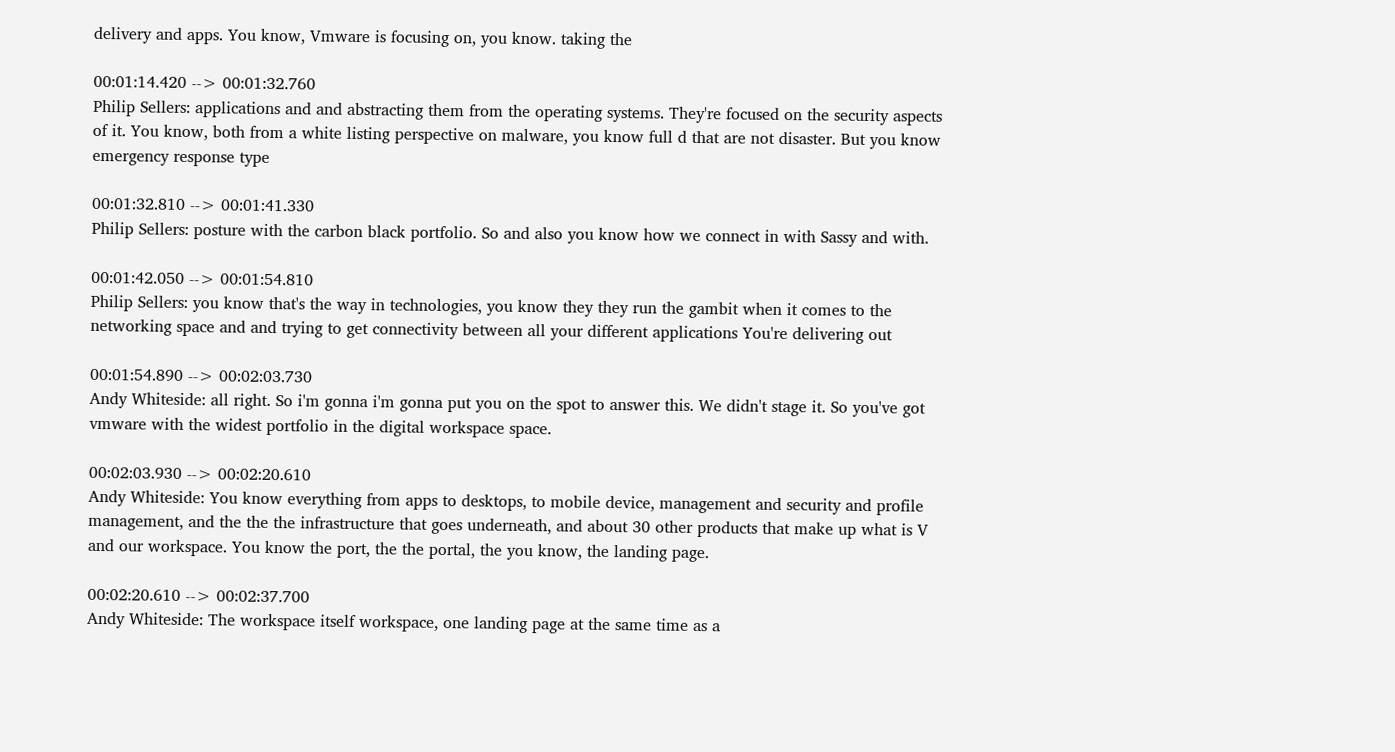delivery and apps. You know, Vmware is focusing on, you know. taking the

00:01:14.420 --> 00:01:32.760
Philip Sellers: applications and and abstracting them from the operating systems. They're focused on the security aspects of it. You know, both from a white listing perspective on malware, you know full d that are not disaster. But you know emergency response type

00:01:32.810 --> 00:01:41.330
Philip Sellers: posture with the carbon black portfolio. So and also you know how we connect in with Sassy and with.

00:01:42.050 --> 00:01:54.810
Philip Sellers: you know that's the way in technologies, you know they they run the gambit when it comes to the networking space and and trying to get connectivity between all your different applications You're delivering out

00:01:54.890 --> 00:02:03.730
Andy Whiteside: all right. So i'm gonna i'm gonna put you on the spot to answer this. We didn't stage it. So you've got vmware with the widest portfolio in the digital workspace space.

00:02:03.930 --> 00:02:20.610
Andy Whiteside: You know everything from apps to desktops, to mobile device, management and security and profile management, and the the the infrastructure that goes underneath, and about 30 other products that make up what is V and our workspace. You know the port, the the portal, the you know, the landing page.

00:02:20.610 --> 00:02:37.700
Andy Whiteside: The workspace itself workspace, one landing page at the same time as a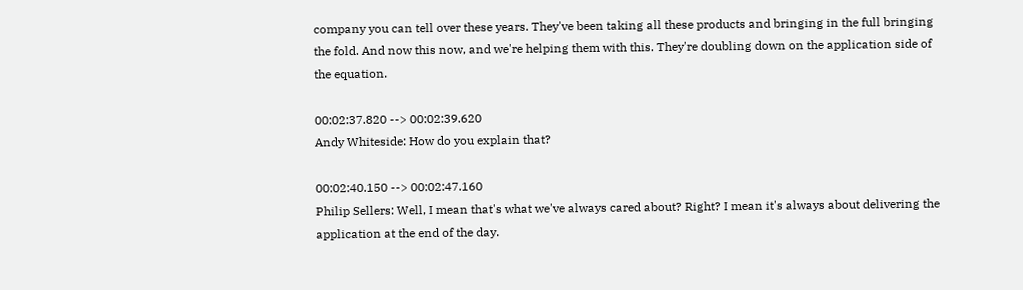company you can tell over these years. They've been taking all these products and bringing in the full bringing the fold. And now this now, and we're helping them with this. They're doubling down on the application side of the equation.

00:02:37.820 --> 00:02:39.620
Andy Whiteside: How do you explain that?

00:02:40.150 --> 00:02:47.160
Philip Sellers: Well, I mean that's what we've always cared about? Right? I mean it's always about delivering the application at the end of the day.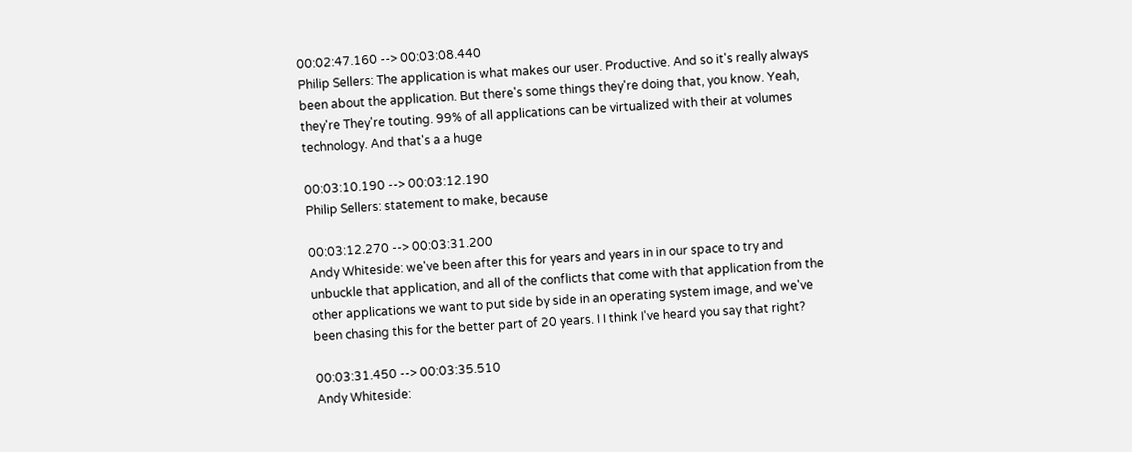00:02:47.160 --> 00:03:08.440
Philip Sellers: The application is what makes our user. Productive. And so it's really always been about the application. But there's some things they're doing that, you know. Yeah, they're They're touting. 99% of all applications can be virtualized with their at volumes technology. And that's a a huge

00:03:10.190 --> 00:03:12.190
Philip Sellers: statement to make, because

00:03:12.270 --> 00:03:31.200
Andy Whiteside: we've been after this for years and years in in our space to try and unbuckle that application, and all of the conflicts that come with that application from the other applications we want to put side by side in an operating system image, and we've been chasing this for the better part of 20 years. I I think I've heard you say that right?

00:03:31.450 --> 00:03:35.510
Andy Whiteside: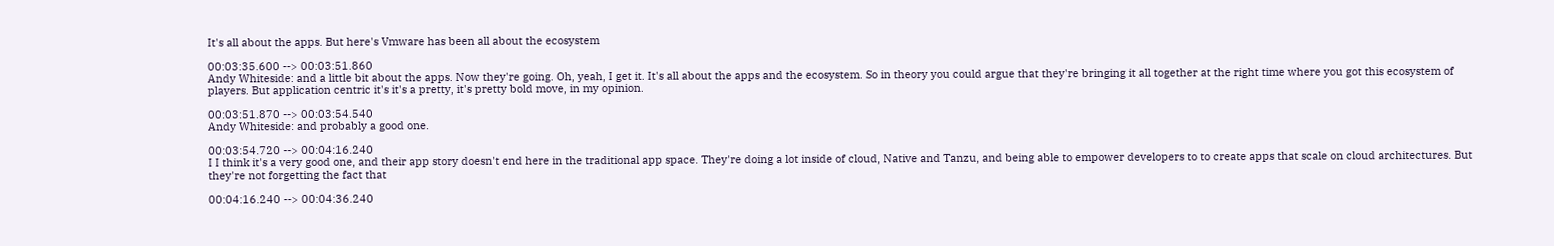It's all about the apps. But here's Vmware has been all about the ecosystem

00:03:35.600 --> 00:03:51.860
Andy Whiteside: and a little bit about the apps. Now they're going. Oh, yeah, I get it. It's all about the apps and the ecosystem. So in theory you could argue that they're bringing it all together at the right time where you got this ecosystem of players. But application centric it's it's a pretty, it's pretty bold move, in my opinion.

00:03:51.870 --> 00:03:54.540
Andy Whiteside: and probably a good one.

00:03:54.720 --> 00:04:16.240
I I think it's a very good one, and their app story doesn't end here in the traditional app space. They're doing a lot inside of cloud, Native and Tanzu, and being able to empower developers to to create apps that scale on cloud architectures. But they're not forgetting the fact that

00:04:16.240 --> 00:04:36.240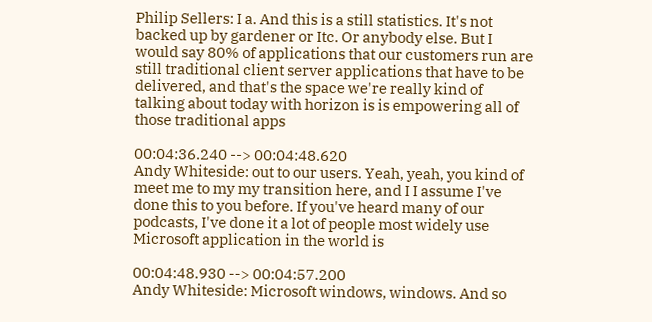Philip Sellers: I a. And this is a still statistics. It's not backed up by gardener or Itc. Or anybody else. But I would say 80% of applications that our customers run are still traditional client server applications that have to be delivered, and that's the space we're really kind of talking about today with horizon is is empowering all of those traditional apps

00:04:36.240 --> 00:04:48.620
Andy Whiteside: out to our users. Yeah, yeah, you kind of meet me to my my transition here, and I I assume I've done this to you before. If you've heard many of our podcasts, I've done it a lot of people most widely use Microsoft application in the world is

00:04:48.930 --> 00:04:57.200
Andy Whiteside: Microsoft windows, windows. And so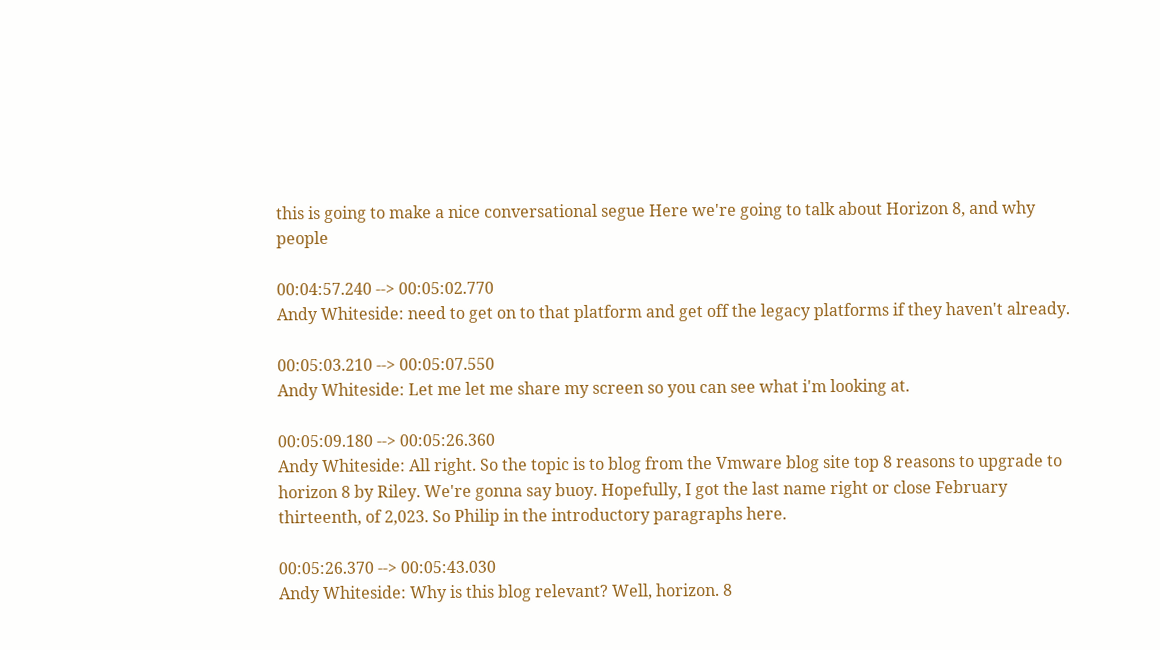this is going to make a nice conversational segue Here we're going to talk about Horizon 8, and why people

00:04:57.240 --> 00:05:02.770
Andy Whiteside: need to get on to that platform and get off the legacy platforms if they haven't already.

00:05:03.210 --> 00:05:07.550
Andy Whiteside: Let me let me share my screen so you can see what i'm looking at.

00:05:09.180 --> 00:05:26.360
Andy Whiteside: All right. So the topic is to blog from the Vmware blog site top 8 reasons to upgrade to horizon 8 by Riley. We're gonna say buoy. Hopefully, I got the last name right or close February thirteenth, of 2,023. So Philip in the introductory paragraphs here.

00:05:26.370 --> 00:05:43.030
Andy Whiteside: Why is this blog relevant? Well, horizon. 8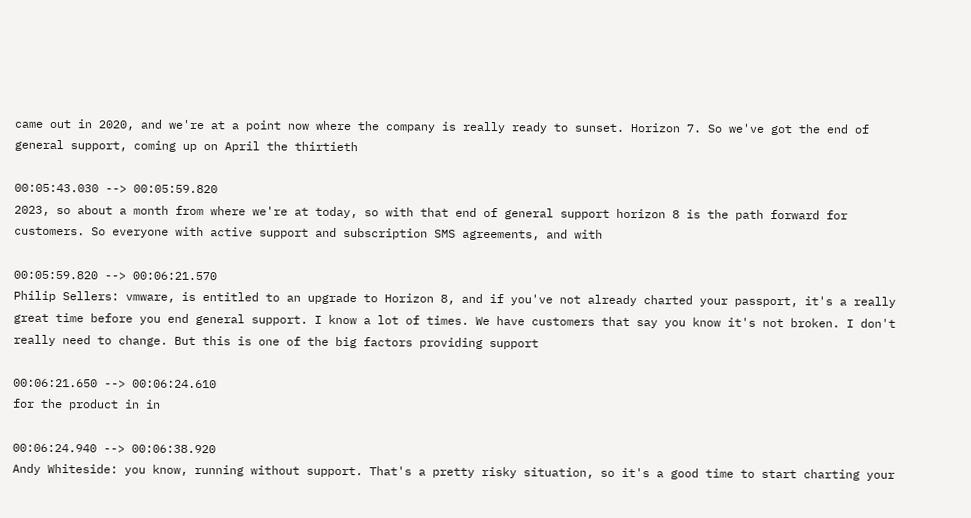came out in 2020, and we're at a point now where the company is really ready to sunset. Horizon 7. So we've got the end of general support, coming up on April the thirtieth

00:05:43.030 --> 00:05:59.820
2023, so about a month from where we're at today, so with that end of general support horizon 8 is the path forward for customers. So everyone with active support and subscription SMS agreements, and with

00:05:59.820 --> 00:06:21.570
Philip Sellers: vmware, is entitled to an upgrade to Horizon 8, and if you've not already charted your passport, it's a really great time before you end general support. I know a lot of times. We have customers that say you know it's not broken. I don't really need to change. But this is one of the big factors providing support

00:06:21.650 --> 00:06:24.610
for the product in in

00:06:24.940 --> 00:06:38.920
Andy Whiteside: you know, running without support. That's a pretty risky situation, so it's a good time to start charting your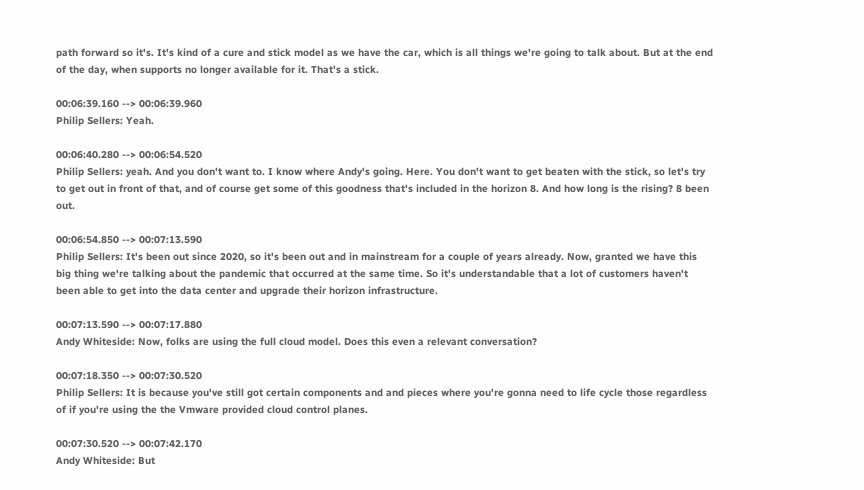path forward so it's. It's kind of a cure and stick model as we have the car, which is all things we're going to talk about. But at the end of the day, when supports no longer available for it. That's a stick.

00:06:39.160 --> 00:06:39.960
Philip Sellers: Yeah.

00:06:40.280 --> 00:06:54.520
Philip Sellers: yeah. And you don't want to. I know where Andy's going. Here. You don't want to get beaten with the stick, so let's try to get out in front of that, and of course get some of this goodness that's included in the horizon 8. And how long is the rising? 8 been out.

00:06:54.850 --> 00:07:13.590
Philip Sellers: It's been out since 2020, so it's been out and in mainstream for a couple of years already. Now, granted we have this big thing we're talking about the pandemic that occurred at the same time. So it's understandable that a lot of customers haven't been able to get into the data center and upgrade their horizon infrastructure.

00:07:13.590 --> 00:07:17.880
Andy Whiteside: Now, folks are using the full cloud model. Does this even a relevant conversation?

00:07:18.350 --> 00:07:30.520
Philip Sellers: It is because you've still got certain components and and pieces where you're gonna need to life cycle those regardless of if you're using the the Vmware provided cloud control planes.

00:07:30.520 --> 00:07:42.170
Andy Whiteside: But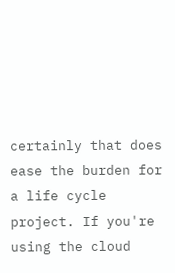certainly that does ease the burden for a life cycle project. If you're using the cloud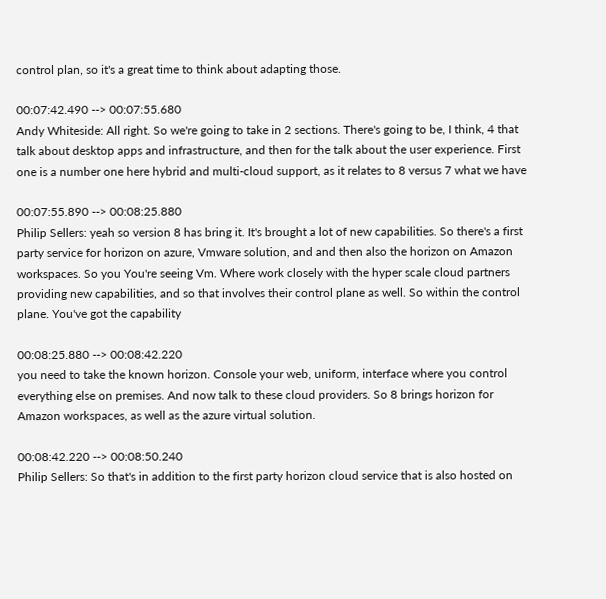control plan, so it's a great time to think about adapting those.

00:07:42.490 --> 00:07:55.680
Andy Whiteside: All right. So we're going to take in 2 sections. There's going to be, I think, 4 that talk about desktop apps and infrastructure, and then for the talk about the user experience. First one is a number one here hybrid and multi-cloud support, as it relates to 8 versus 7 what we have

00:07:55.890 --> 00:08:25.880
Philip Sellers: yeah so version 8 has bring it. It's brought a lot of new capabilities. So there's a first party service for horizon on azure, Vmware solution, and and then also the horizon on Amazon workspaces. So you You're seeing Vm. Where work closely with the hyper scale cloud partners providing new capabilities, and so that involves their control plane as well. So within the control plane. You've got the capability

00:08:25.880 --> 00:08:42.220
you need to take the known horizon. Console your web, uniform, interface where you control everything else on premises. And now talk to these cloud providers. So 8 brings horizon for Amazon workspaces, as well as the azure virtual solution.

00:08:42.220 --> 00:08:50.240
Philip Sellers: So that's in addition to the first party horizon cloud service that is also hosted on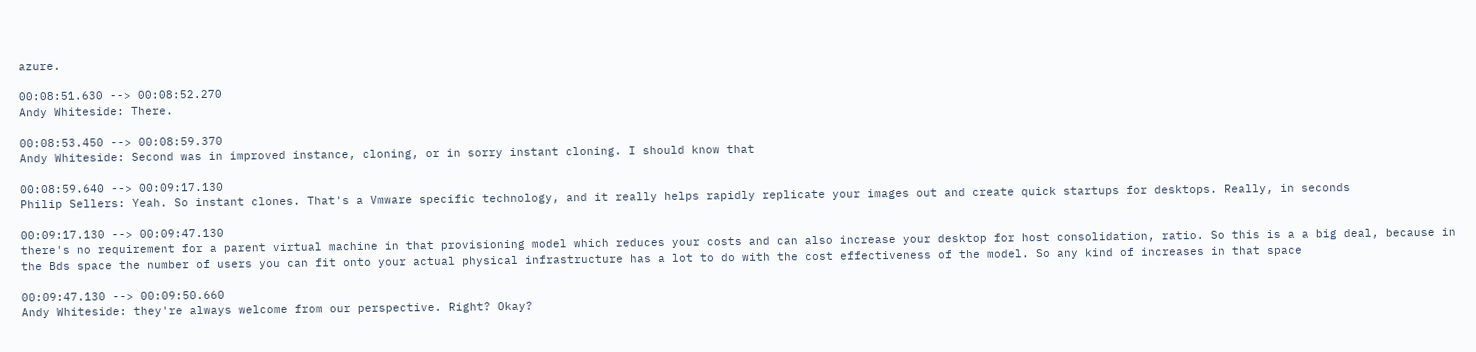azure.

00:08:51.630 --> 00:08:52.270
Andy Whiteside: There.

00:08:53.450 --> 00:08:59.370
Andy Whiteside: Second was in improved instance, cloning, or in sorry instant cloning. I should know that

00:08:59.640 --> 00:09:17.130
Philip Sellers: Yeah. So instant clones. That's a Vmware specific technology, and it really helps rapidly replicate your images out and create quick startups for desktops. Really, in seconds

00:09:17.130 --> 00:09:47.130
there's no requirement for a parent virtual machine in that provisioning model which reduces your costs and can also increase your desktop for host consolidation, ratio. So this is a a big deal, because in the Bds space the number of users you can fit onto your actual physical infrastructure has a lot to do with the cost effectiveness of the model. So any kind of increases in that space

00:09:47.130 --> 00:09:50.660
Andy Whiteside: they're always welcome from our perspective. Right? Okay?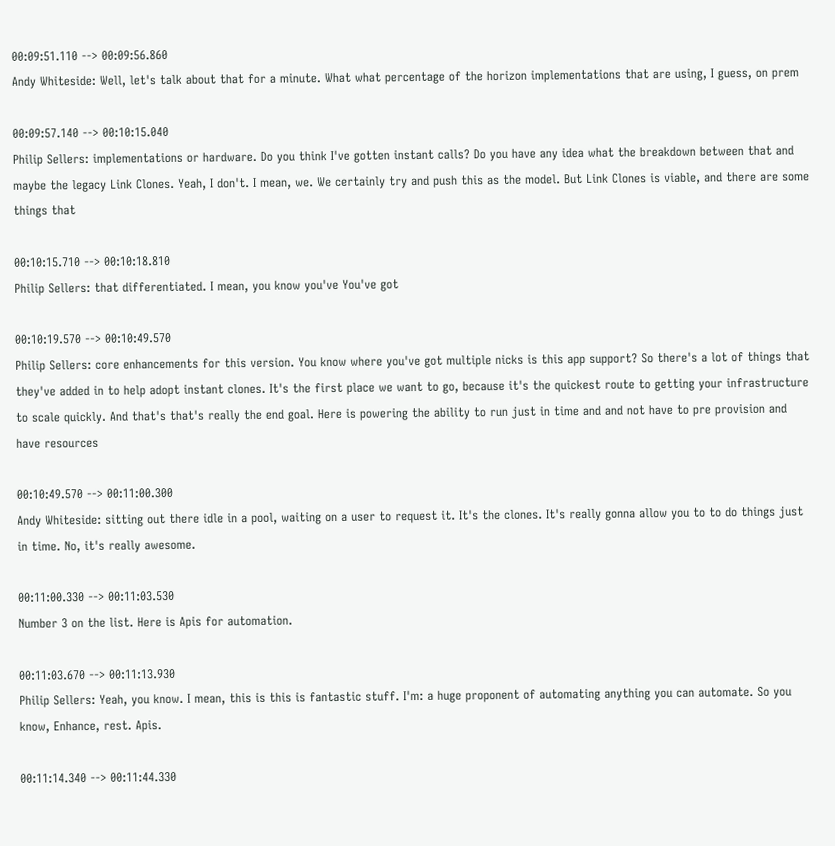00:09:51.110 --> 00:09:56.860
Andy Whiteside: Well, let's talk about that for a minute. What what percentage of the horizon implementations that are using, I guess, on prem

00:09:57.140 --> 00:10:15.040
Philip Sellers: implementations or hardware. Do you think I've gotten instant calls? Do you have any idea what the breakdown between that and maybe the legacy Link Clones. Yeah, I don't. I mean, we. We certainly try and push this as the model. But Link Clones is viable, and there are some things that

00:10:15.710 --> 00:10:18.810
Philip Sellers: that differentiated. I mean, you know you've You've got

00:10:19.570 --> 00:10:49.570
Philip Sellers: core enhancements for this version. You know where you've got multiple nicks is this app support? So there's a lot of things that they've added in to help adopt instant clones. It's the first place we want to go, because it's the quickest route to getting your infrastructure to scale quickly. And that's that's really the end goal. Here is powering the ability to run just in time and and not have to pre provision and have resources

00:10:49.570 --> 00:11:00.300
Andy Whiteside: sitting out there idle in a pool, waiting on a user to request it. It's the clones. It's really gonna allow you to to do things just in time. No, it's really awesome.

00:11:00.330 --> 00:11:03.530
Number 3 on the list. Here is Apis for automation.

00:11:03.670 --> 00:11:13.930
Philip Sellers: Yeah, you know. I mean, this is this is fantastic stuff. I'm: a huge proponent of automating anything you can automate. So you know, Enhance, rest. Apis.

00:11:14.340 --> 00:11:44.330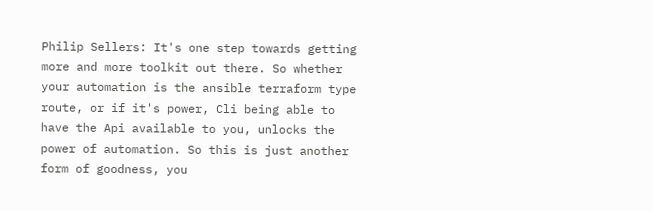Philip Sellers: It's one step towards getting more and more toolkit out there. So whether your automation is the ansible terraform type route, or if it's power, Cli being able to have the Api available to you, unlocks the power of automation. So this is just another form of goodness, you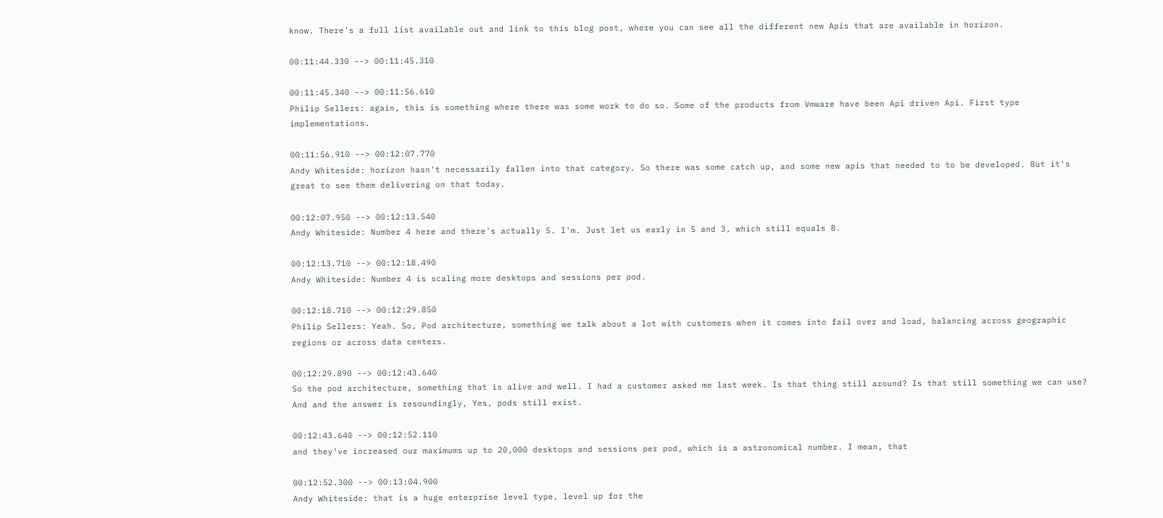know. There's a full list available out and link to this blog post, where you can see all the different new Apis that are available in horizon.

00:11:44.330 --> 00:11:45.310

00:11:45.340 --> 00:11:56.610
Philip Sellers: again, this is something where there was some work to do so. Some of the products from Vmware have been Api driven Api. First type implementations.

00:11:56.910 --> 00:12:07.770
Andy Whiteside: horizon hasn't necessarily fallen into that category. So there was some catch up, and some new apis that needed to to be developed. But it's great to see them delivering on that today.

00:12:07.950 --> 00:12:13.540
Andy Whiteside: Number 4 here and there's actually 5. I'm. Just let us early in 5 and 3, which still equals 8.

00:12:13.710 --> 00:12:18.490
Andy Whiteside: Number 4 is scaling more desktops and sessions per pod.

00:12:18.710 --> 00:12:29.850
Philip Sellers: Yeah. So, Pod architecture, something we talk about a lot with customers when it comes into fail over and load, balancing across geographic regions or across data centers.

00:12:29.890 --> 00:12:43.640
So the pod architecture, something that is alive and well. I had a customer asked me last week. Is that thing still around? Is that still something we can use? And and the answer is resoundingly, Yes, pods still exist.

00:12:43.640 --> 00:12:52.110
and they've increased our maximums up to 20,000 desktops and sessions per pod, which is a astronomical number. I mean, that

00:12:52.300 --> 00:13:04.900
Andy Whiteside: that is a huge enterprise level type, level up for the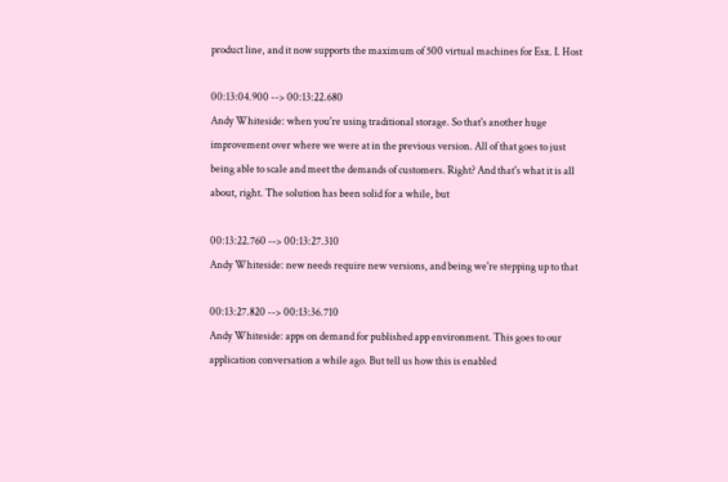product line, and it now supports the maximum of 500 virtual machines for Esx. I. Host

00:13:04.900 --> 00:13:22.680
Andy Whiteside: when you're using traditional storage. So that's another huge improvement over where we were at in the previous version. All of that goes to just being able to scale and meet the demands of customers. Right? And that's what it is all about, right. The solution has been solid for a while, but

00:13:22.760 --> 00:13:27.310
Andy Whiteside: new needs require new versions, and being we're stepping up to that

00:13:27.820 --> 00:13:36.710
Andy Whiteside: apps on demand for published app environment. This goes to our application conversation a while ago. But tell us how this is enabled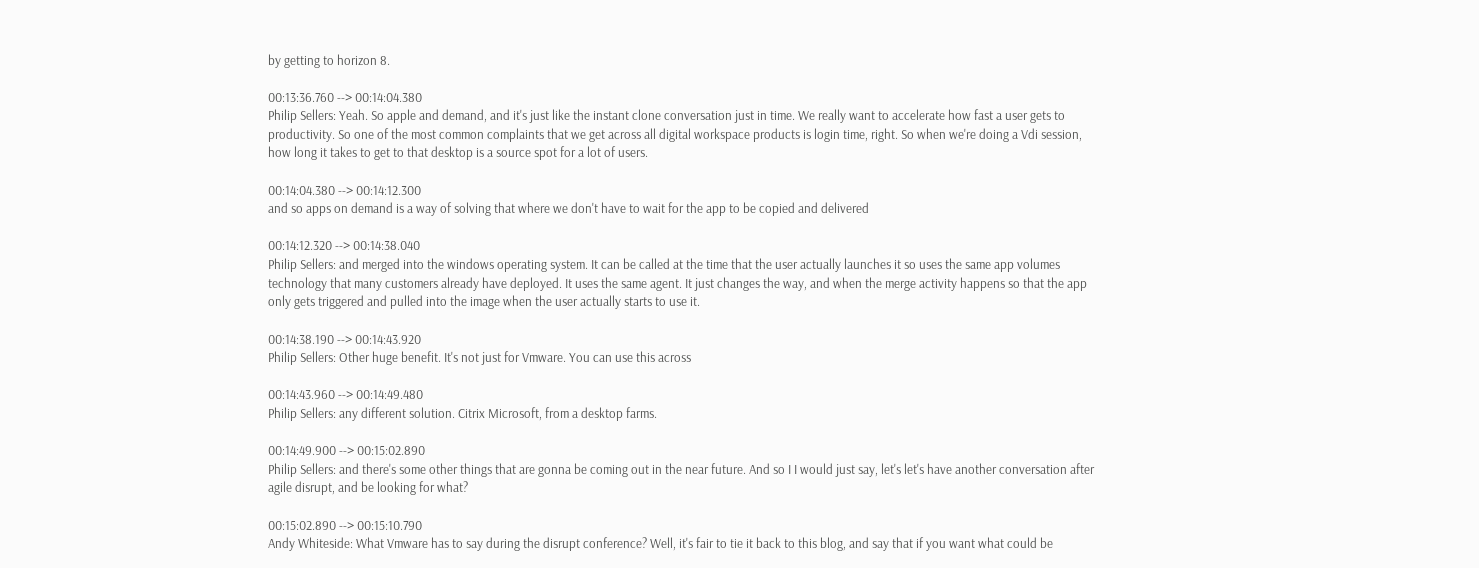by getting to horizon 8.

00:13:36.760 --> 00:14:04.380
Philip Sellers: Yeah. So apple and demand, and it's just like the instant clone conversation just in time. We really want to accelerate how fast a user gets to productivity. So one of the most common complaints that we get across all digital workspace products is login time, right. So when we're doing a Vdi session, how long it takes to get to that desktop is a source spot for a lot of users.

00:14:04.380 --> 00:14:12.300
and so apps on demand is a way of solving that where we don't have to wait for the app to be copied and delivered

00:14:12.320 --> 00:14:38.040
Philip Sellers: and merged into the windows operating system. It can be called at the time that the user actually launches it so uses the same app volumes technology that many customers already have deployed. It uses the same agent. It just changes the way, and when the merge activity happens so that the app only gets triggered and pulled into the image when the user actually starts to use it.

00:14:38.190 --> 00:14:43.920
Philip Sellers: Other huge benefit. It's not just for Vmware. You can use this across

00:14:43.960 --> 00:14:49.480
Philip Sellers: any different solution. Citrix Microsoft, from a desktop farms.

00:14:49.900 --> 00:15:02.890
Philip Sellers: and there's some other things that are gonna be coming out in the near future. And so I I would just say, let's let's have another conversation after agile disrupt, and be looking for what?

00:15:02.890 --> 00:15:10.790
Andy Whiteside: What Vmware has to say during the disrupt conference? Well, it's fair to tie it back to this blog, and say that if you want what could be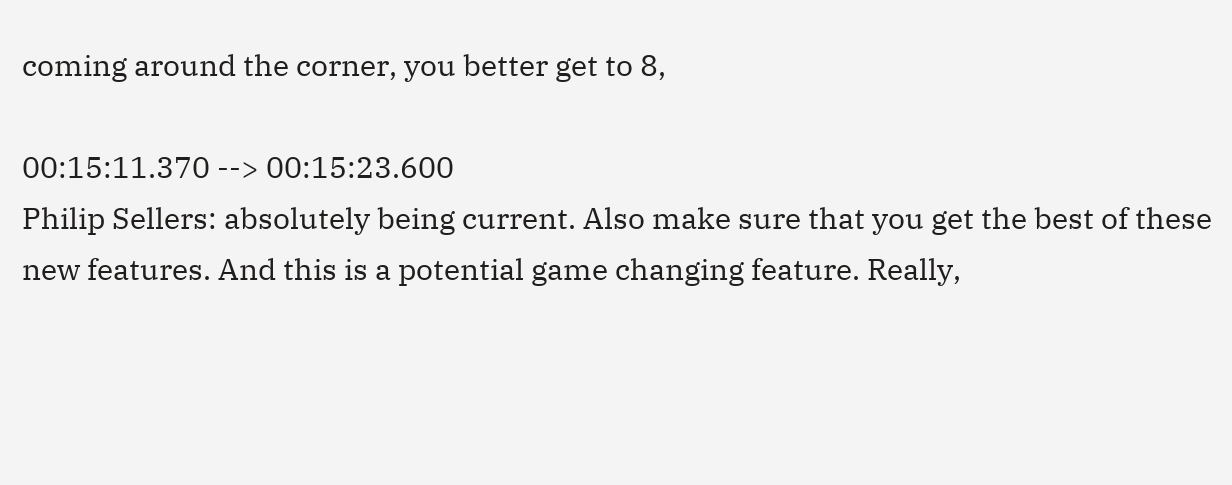coming around the corner, you better get to 8,

00:15:11.370 --> 00:15:23.600
Philip Sellers: absolutely being current. Also make sure that you get the best of these new features. And this is a potential game changing feature. Really,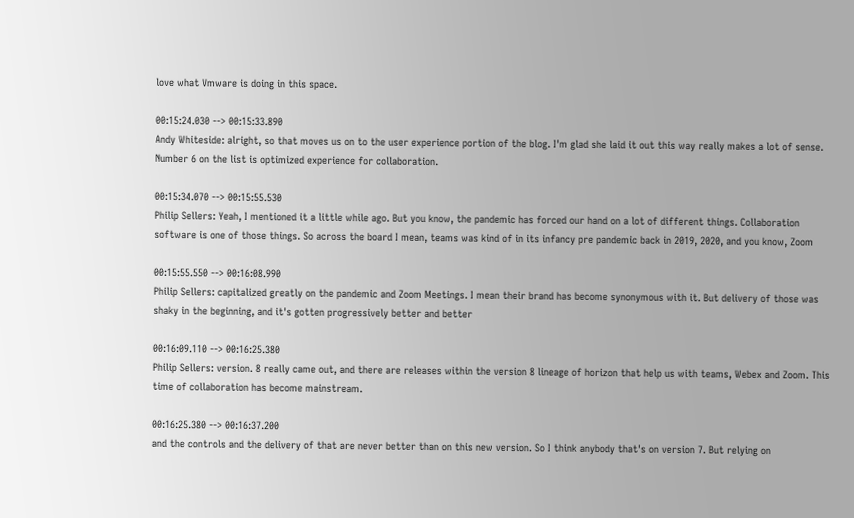love what Vmware is doing in this space.

00:15:24.030 --> 00:15:33.890
Andy Whiteside: alright, so that moves us on to the user experience portion of the blog. I'm glad she laid it out this way really makes a lot of sense. Number 6 on the list is optimized experience for collaboration.

00:15:34.070 --> 00:15:55.530
Philip Sellers: Yeah, I mentioned it a little while ago. But you know, the pandemic has forced our hand on a lot of different things. Collaboration software is one of those things. So across the board I mean, teams was kind of in its infancy pre pandemic back in 2019, 2020, and you know, Zoom

00:15:55.550 --> 00:16:08.990
Philip Sellers: capitalized greatly on the pandemic and Zoom Meetings. I mean their brand has become synonymous with it. But delivery of those was shaky in the beginning, and it's gotten progressively better and better

00:16:09.110 --> 00:16:25.380
Philip Sellers: version. 8 really came out, and there are releases within the version 8 lineage of horizon that help us with teams, Webex and Zoom. This time of collaboration has become mainstream.

00:16:25.380 --> 00:16:37.200
and the controls and the delivery of that are never better than on this new version. So I think anybody that's on version 7. But relying on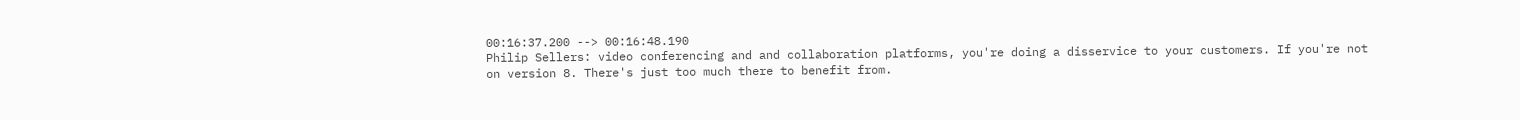00:16:37.200 --> 00:16:48.190
Philip Sellers: video conferencing and and collaboration platforms, you're doing a disservice to your customers. If you're not on version 8. There's just too much there to benefit from.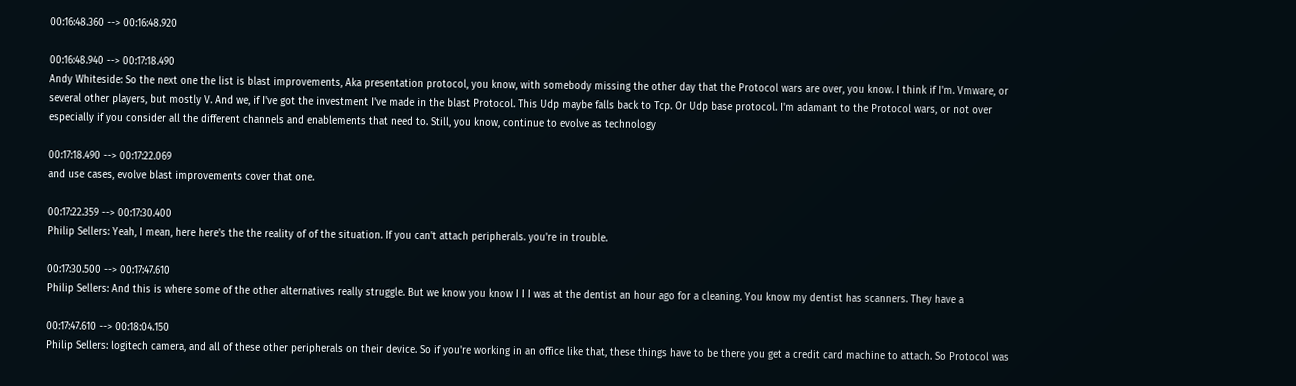00:16:48.360 --> 00:16:48.920

00:16:48.940 --> 00:17:18.490
Andy Whiteside: So the next one the list is blast improvements, Aka presentation protocol, you know, with somebody missing the other day that the Protocol wars are over, you know. I think if I'm. Vmware, or several other players, but mostly V. And we, if I've got the investment I've made in the blast Protocol. This Udp maybe falls back to Tcp. Or Udp base protocol. I'm adamant to the Protocol wars, or not over especially if you consider all the different channels and enablements that need to. Still, you know, continue to evolve as technology

00:17:18.490 --> 00:17:22.069
and use cases, evolve blast improvements cover that one.

00:17:22.359 --> 00:17:30.400
Philip Sellers: Yeah, I mean, here here's the the reality of of the situation. If you can't attach peripherals. you're in trouble.

00:17:30.500 --> 00:17:47.610
Philip Sellers: And this is where some of the other alternatives really struggle. But we know you know I I I was at the dentist an hour ago for a cleaning. You know my dentist has scanners. They have a

00:17:47.610 --> 00:18:04.150
Philip Sellers: logitech camera, and all of these other peripherals on their device. So if you're working in an office like that, these things have to be there you get a credit card machine to attach. So Protocol was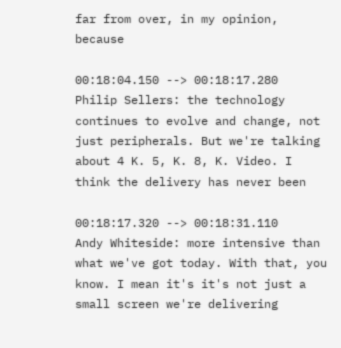far from over, in my opinion, because

00:18:04.150 --> 00:18:17.280
Philip Sellers: the technology continues to evolve and change, not just peripherals. But we're talking about 4 K. 5, K. 8, K. Video. I think the delivery has never been

00:18:17.320 --> 00:18:31.110
Andy Whiteside: more intensive than what we've got today. With that, you know. I mean it's it's not just a small screen we're delivering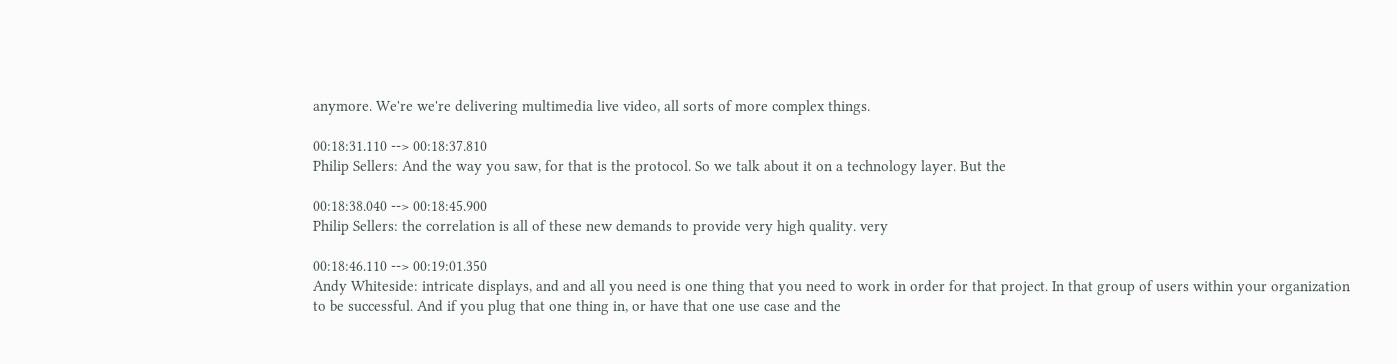anymore. We're we're delivering multimedia live video, all sorts of more complex things.

00:18:31.110 --> 00:18:37.810
Philip Sellers: And the way you saw, for that is the protocol. So we talk about it on a technology layer. But the

00:18:38.040 --> 00:18:45.900
Philip Sellers: the correlation is all of these new demands to provide very high quality. very

00:18:46.110 --> 00:19:01.350
Andy Whiteside: intricate displays, and and all you need is one thing that you need to work in order for that project. In that group of users within your organization to be successful. And if you plug that one thing in, or have that one use case and the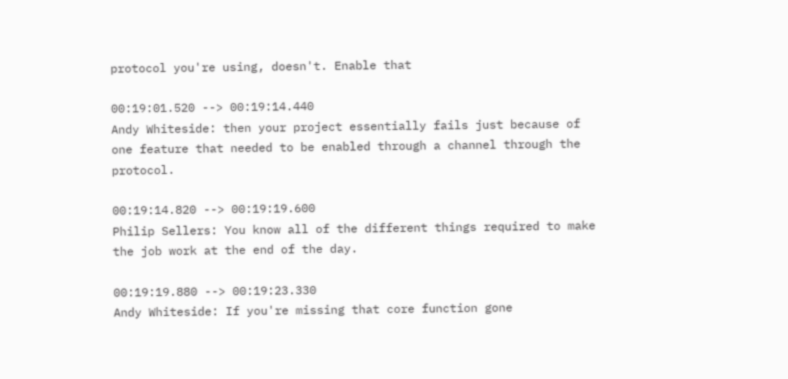protocol you're using, doesn't. Enable that

00:19:01.520 --> 00:19:14.440
Andy Whiteside: then your project essentially fails just because of one feature that needed to be enabled through a channel through the protocol.

00:19:14.820 --> 00:19:19.600
Philip Sellers: You know all of the different things required to make the job work at the end of the day.

00:19:19.880 --> 00:19:23.330
Andy Whiteside: If you're missing that core function gone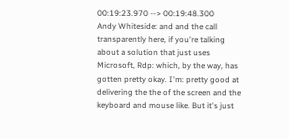00:19:23.970 --> 00:19:48.300
Andy Whiteside: and and the call transparently here, if you're talking about a solution that just uses Microsoft, Rdp: which, by the way, has gotten pretty okay. I'm: pretty good at delivering the the of the screen and the keyboard and mouse like. But it's just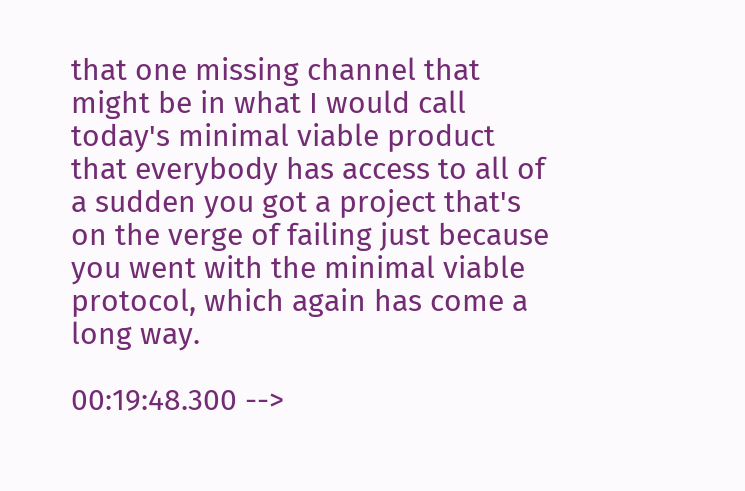that one missing channel that might be in what I would call today's minimal viable product that everybody has access to all of a sudden you got a project that's on the verge of failing just because you went with the minimal viable protocol, which again has come a long way.

00:19:48.300 -->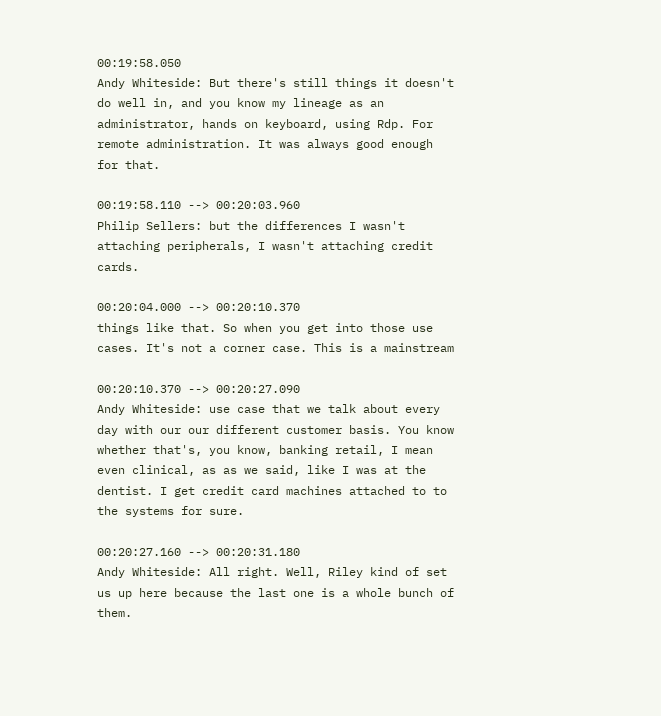00:19:58.050
Andy Whiteside: But there's still things it doesn't do well in, and you know my lineage as an administrator, hands on keyboard, using Rdp. For remote administration. It was always good enough for that.

00:19:58.110 --> 00:20:03.960
Philip Sellers: but the differences I wasn't attaching peripherals, I wasn't attaching credit cards.

00:20:04.000 --> 00:20:10.370
things like that. So when you get into those use cases. It's not a corner case. This is a mainstream

00:20:10.370 --> 00:20:27.090
Andy Whiteside: use case that we talk about every day with our our different customer basis. You know whether that's, you know, banking retail, I mean even clinical, as as we said, like I was at the dentist. I get credit card machines attached to to the systems for sure.

00:20:27.160 --> 00:20:31.180
Andy Whiteside: All right. Well, Riley kind of set us up here because the last one is a whole bunch of them.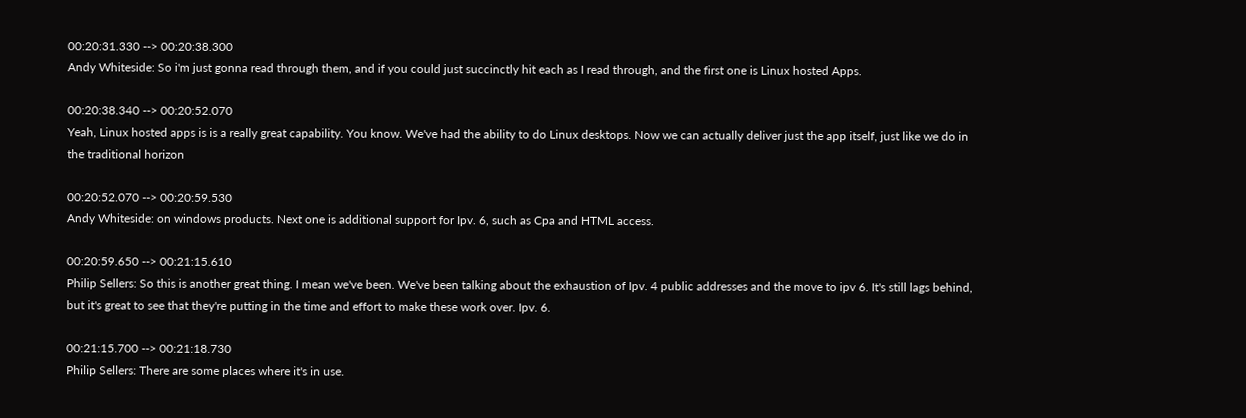00:20:31.330 --> 00:20:38.300
Andy Whiteside: So i'm just gonna read through them, and if you could just succinctly hit each as I read through, and the first one is Linux hosted Apps.

00:20:38.340 --> 00:20:52.070
Yeah, Linux hosted apps is is a really great capability. You know. We've had the ability to do Linux desktops. Now we can actually deliver just the app itself, just like we do in the traditional horizon

00:20:52.070 --> 00:20:59.530
Andy Whiteside: on windows products. Next one is additional support for Ipv. 6, such as Cpa and HTML access.

00:20:59.650 --> 00:21:15.610
Philip Sellers: So this is another great thing. I mean we've been. We've been talking about the exhaustion of Ipv. 4 public addresses and the move to ipv 6. It's still lags behind, but it's great to see that they're putting in the time and effort to make these work over. Ipv. 6.

00:21:15.700 --> 00:21:18.730
Philip Sellers: There are some places where it's in use.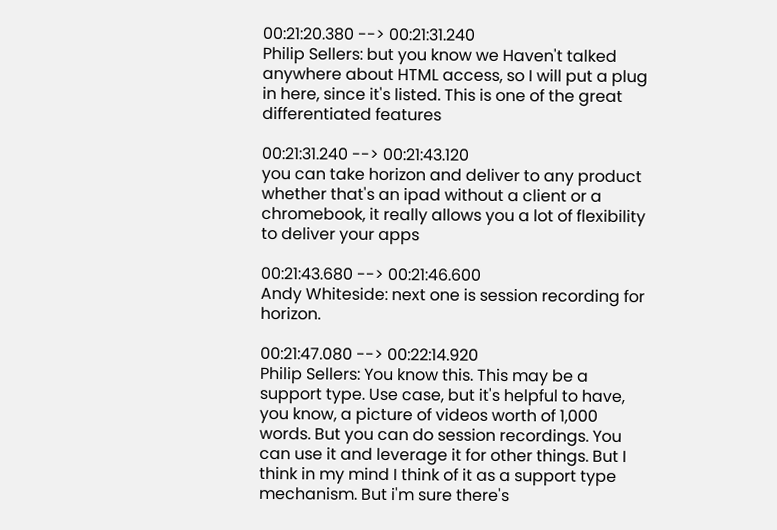00:21:20.380 --> 00:21:31.240
Philip Sellers: but you know we Haven't talked anywhere about HTML access, so I will put a plug in here, since it's listed. This is one of the great differentiated features

00:21:31.240 --> 00:21:43.120
you can take horizon and deliver to any product whether that's an ipad without a client or a chromebook, it really allows you a lot of flexibility to deliver your apps

00:21:43.680 --> 00:21:46.600
Andy Whiteside: next one is session recording for horizon.

00:21:47.080 --> 00:22:14.920
Philip Sellers: You know this. This may be a support type. Use case, but it's helpful to have, you know, a picture of videos worth of 1,000 words. But you can do session recordings. You can use it and leverage it for other things. But I think in my mind I think of it as a support type mechanism. But i'm sure there's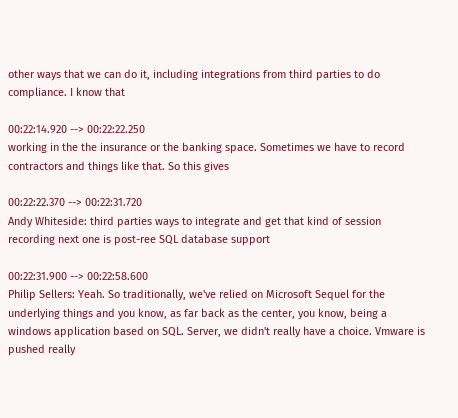other ways that we can do it, including integrations from third parties to do compliance. I know that

00:22:14.920 --> 00:22:22.250
working in the the insurance or the banking space. Sometimes we have to record contractors and things like that. So this gives

00:22:22.370 --> 00:22:31.720
Andy Whiteside: third parties ways to integrate and get that kind of session recording next one is post-ree SQL database support

00:22:31.900 --> 00:22:58.600
Philip Sellers: Yeah. So traditionally, we've relied on Microsoft Sequel for the underlying things and you know, as far back as the center, you know, being a windows application based on SQL. Server, we didn't really have a choice. Vmware is pushed really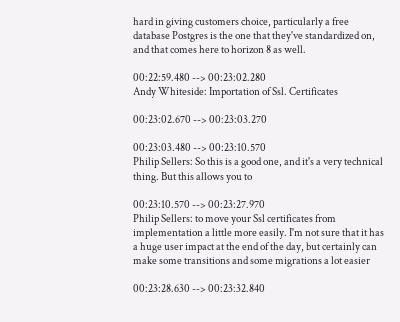hard in giving customers choice, particularly a free database Postgres is the one that they've standardized on, and that comes here to horizon 8 as well.

00:22:59.480 --> 00:23:02.280
Andy Whiteside: Importation of Ssl. Certificates

00:23:02.670 --> 00:23:03.270

00:23:03.480 --> 00:23:10.570
Philip Sellers: So this is a good one, and it's a very technical thing. But this allows you to

00:23:10.570 --> 00:23:27.970
Philip Sellers: to move your Ssl certificates from implementation a little more easily. I'm not sure that it has a huge user impact at the end of the day, but certainly can make some transitions and some migrations a lot easier

00:23:28.630 --> 00:23:32.840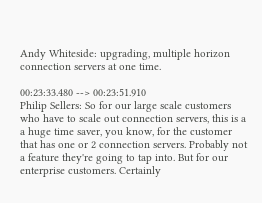Andy Whiteside: upgrading, multiple horizon connection servers at one time.

00:23:33.480 --> 00:23:51.910
Philip Sellers: So for our large scale customers who have to scale out connection servers, this is a a huge time saver, you know, for the customer that has one or 2 connection servers. Probably not a feature they're going to tap into. But for our enterprise customers. Certainly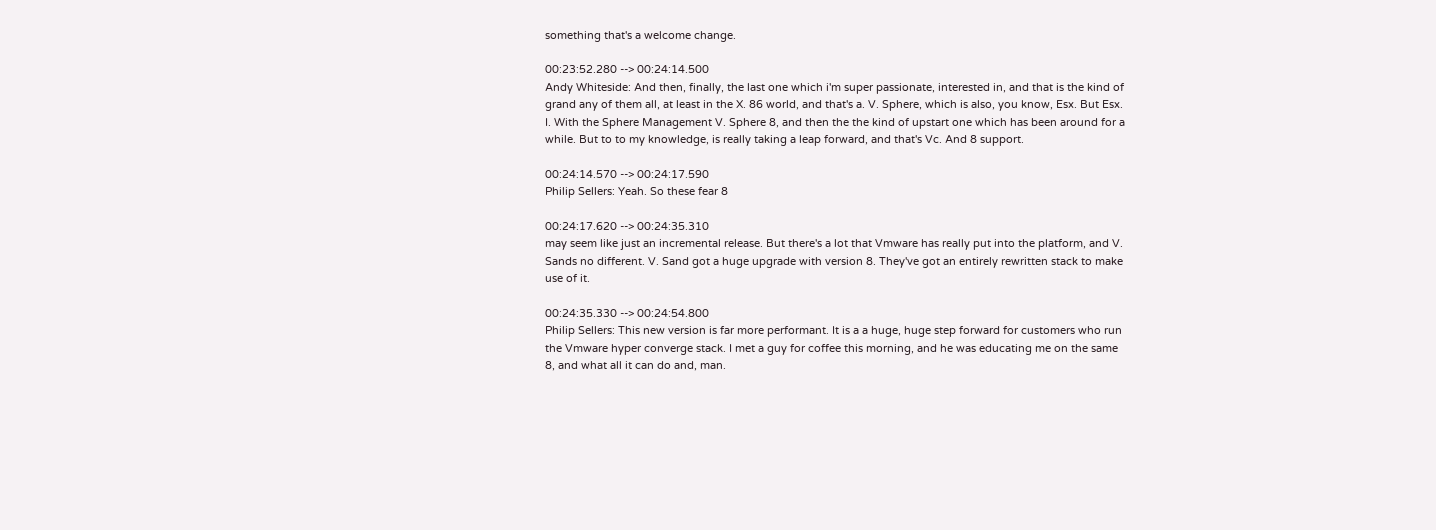something that's a welcome change.

00:23:52.280 --> 00:24:14.500
Andy Whiteside: And then, finally, the last one which i'm super passionate, interested in, and that is the kind of grand any of them all, at least in the X. 86 world, and that's a. V. Sphere, which is also, you know, Esx. But Esx. I. With the Sphere Management V. Sphere 8, and then the the kind of upstart one which has been around for a while. But to to my knowledge, is really taking a leap forward, and that's Vc. And 8 support.

00:24:14.570 --> 00:24:17.590
Philip Sellers: Yeah. So these fear 8

00:24:17.620 --> 00:24:35.310
may seem like just an incremental release. But there's a lot that Vmware has really put into the platform, and V. Sands no different. V. Sand got a huge upgrade with version 8. They've got an entirely rewritten stack to make use of it.

00:24:35.330 --> 00:24:54.800
Philip Sellers: This new version is far more performant. It is a a huge, huge step forward for customers who run the Vmware hyper converge stack. I met a guy for coffee this morning, and he was educating me on the same 8, and what all it can do and, man.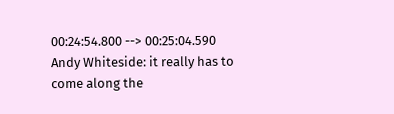00:24:54.800 --> 00:25:04.590
Andy Whiteside: it really has to come along the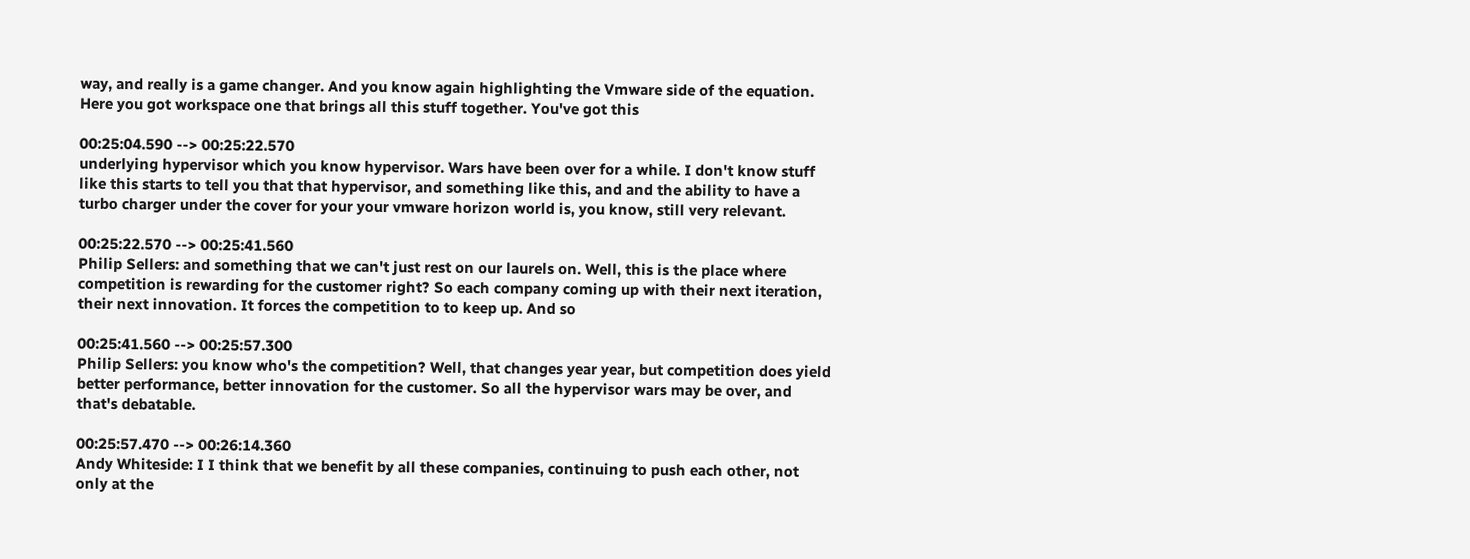way, and really is a game changer. And you know again highlighting the Vmware side of the equation. Here you got workspace one that brings all this stuff together. You've got this

00:25:04.590 --> 00:25:22.570
underlying hypervisor which you know hypervisor. Wars have been over for a while. I don't know stuff like this starts to tell you that that hypervisor, and something like this, and and the ability to have a turbo charger under the cover for your your vmware horizon world is, you know, still very relevant.

00:25:22.570 --> 00:25:41.560
Philip Sellers: and something that we can't just rest on our laurels on. Well, this is the place where competition is rewarding for the customer right? So each company coming up with their next iteration, their next innovation. It forces the competition to to keep up. And so

00:25:41.560 --> 00:25:57.300
Philip Sellers: you know who's the competition? Well, that changes year year, but competition does yield better performance, better innovation for the customer. So all the hypervisor wars may be over, and that's debatable.

00:25:57.470 --> 00:26:14.360
Andy Whiteside: I I think that we benefit by all these companies, continuing to push each other, not only at the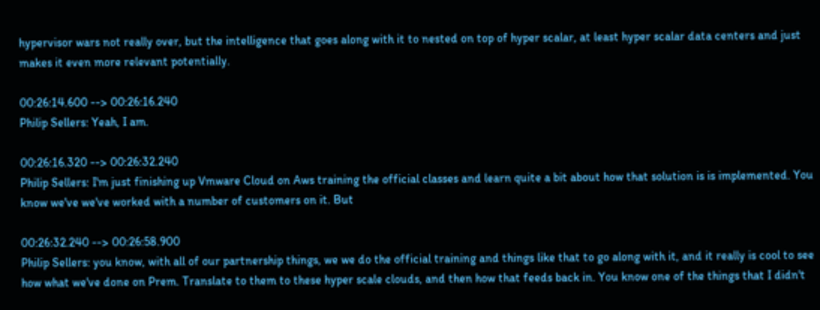hypervisor wars not really over, but the intelligence that goes along with it to nested on top of hyper scalar, at least hyper scalar data centers and just makes it even more relevant potentially.

00:26:14.600 --> 00:26:16.240
Philip Sellers: Yeah, I am.

00:26:16.320 --> 00:26:32.240
Philip Sellers: I'm just finishing up Vmware Cloud on Aws training the official classes and learn quite a bit about how that solution is is implemented. You know we've we've worked with a number of customers on it. But

00:26:32.240 --> 00:26:58.900
Philip Sellers: you know, with all of our partnership things, we we do the official training and things like that to go along with it, and it really is cool to see how what we've done on Prem. Translate to them to these hyper scale clouds, and then how that feeds back in. You know one of the things that I didn't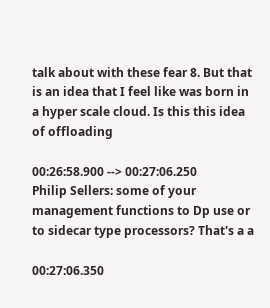talk about with these fear 8. But that is an idea that I feel like was born in a hyper scale cloud. Is this this idea of offloading

00:26:58.900 --> 00:27:06.250
Philip Sellers: some of your management functions to Dp use or to sidecar type processors? That's a a

00:27:06.350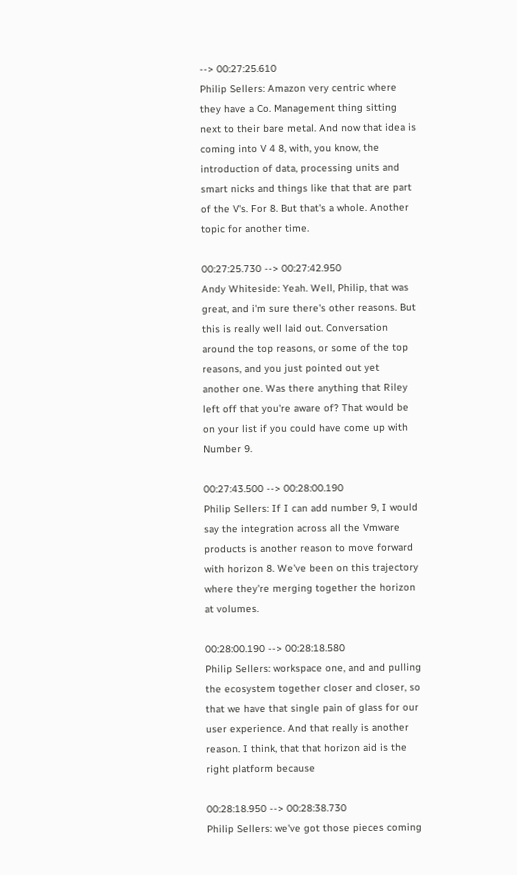--> 00:27:25.610
Philip Sellers: Amazon very centric where they have a Co. Management thing sitting next to their bare metal. And now that idea is coming into V 4 8, with, you know, the introduction of data, processing units and smart nicks and things like that that are part of the V's. For 8. But that's a whole. Another topic for another time.

00:27:25.730 --> 00:27:42.950
Andy Whiteside: Yeah. Well, Philip, that was great, and i'm sure there's other reasons. But this is really well laid out. Conversation around the top reasons, or some of the top reasons, and you just pointed out yet another one. Was there anything that Riley left off that you're aware of? That would be on your list if you could have come up with Number 9.

00:27:43.500 --> 00:28:00.190
Philip Sellers: If I can add number 9, I would say the integration across all the Vmware products is another reason to move forward with horizon 8. We've been on this trajectory where they're merging together the horizon at volumes.

00:28:00.190 --> 00:28:18.580
Philip Sellers: workspace one, and and pulling the ecosystem together closer and closer, so that we have that single pain of glass for our user experience. And that really is another reason. I think, that that horizon aid is the right platform because

00:28:18.950 --> 00:28:38.730
Philip Sellers: we've got those pieces coming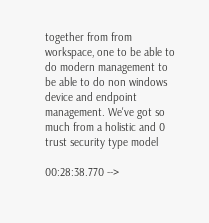together from from workspace, one to be able to do modern management to be able to do non windows device and endpoint management. We've got so much from a holistic and 0 trust security type model

00:28:38.770 -->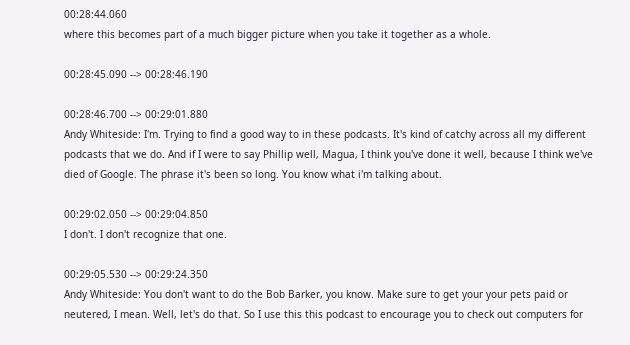00:28:44.060
where this becomes part of a much bigger picture when you take it together as a whole.

00:28:45.090 --> 00:28:46.190

00:28:46.700 --> 00:29:01.880
Andy Whiteside: I'm. Trying to find a good way to in these podcasts. It's kind of catchy across all my different podcasts that we do. And if I were to say Phillip well, Magua, I think you've done it well, because I think we've died of Google. The phrase it's been so long. You know what i'm talking about.

00:29:02.050 --> 00:29:04.850
I don't. I don't recognize that one.

00:29:05.530 --> 00:29:24.350
Andy Whiteside: You don't want to do the Bob Barker, you know. Make sure to get your your pets paid or neutered, I mean. Well, let's do that. So I use this this podcast to encourage you to check out computers for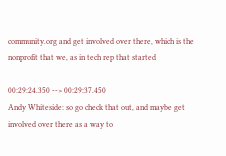community.org and get involved over there, which is the nonprofit that we, as in tech rep that started

00:29:24.350 --> 00:29:37.450
Andy Whiteside: so go check that out, and maybe get involved over there as a way to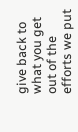give back to what you get out of the efforts we put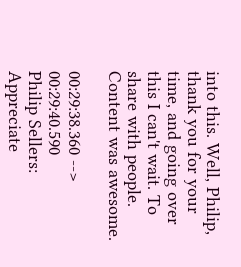into this. Well, Philip, thank you for your time, and going over this I can't wait. To share with people. Content was awesome.

00:29:38.360 --> 00:29:40.590
Philip Sellers: Appreciate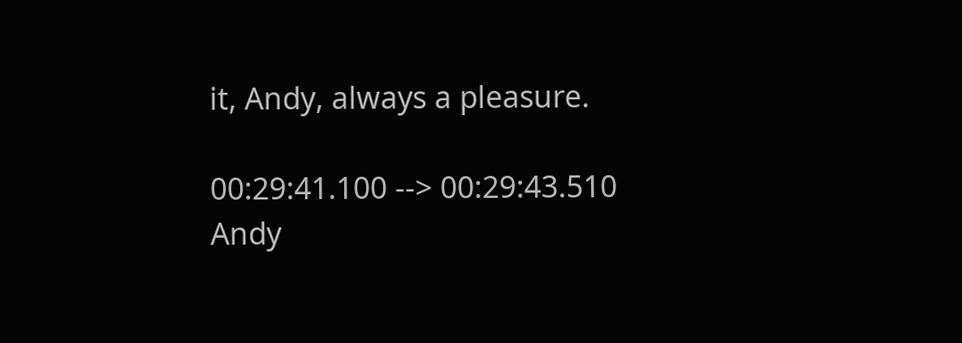it, Andy, always a pleasure.

00:29:41.100 --> 00:29:43.510
Andy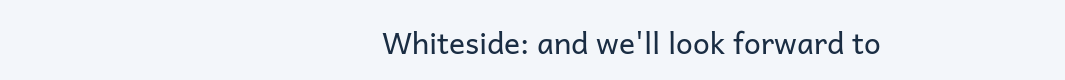Whiteside: and we'll look forward to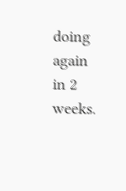doing again in 2 weeks.